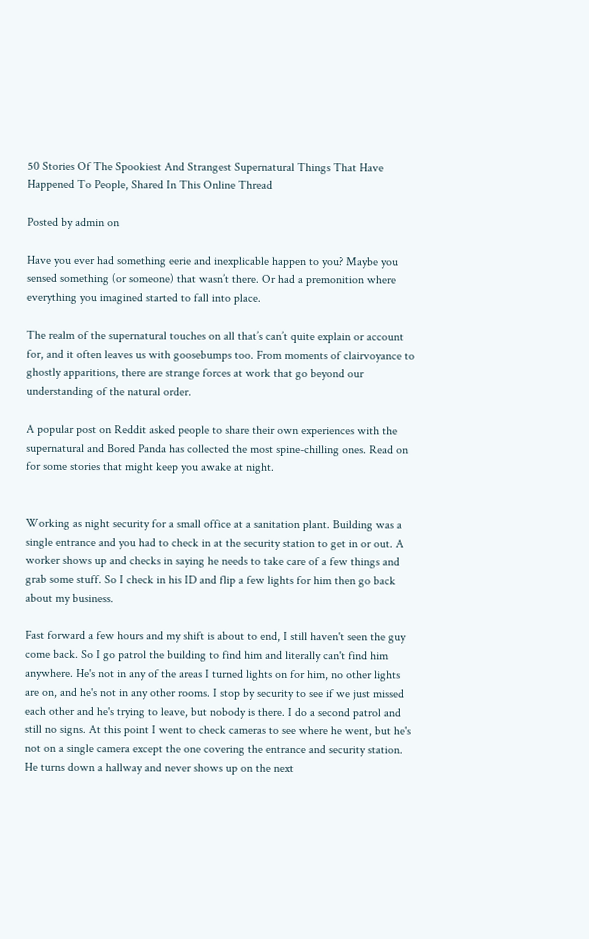50 Stories Of The Spookiest And Strangest Supernatural Things That Have Happened To People, Shared In This Online Thread

Posted by admin on

Have you ever had something eerie and inexplicable happen to you? Maybe you sensed something (or someone) that wasn’t there. Or had a premonition where everything you imagined started to fall into place.

The realm of the supernatural touches on all that’s can’t quite explain or account for, and it often leaves us with goosebumps too. From moments of clairvoyance to ghostly apparitions, there are strange forces at work that go beyond our understanding of the natural order.

A popular post on Reddit asked people to share their own experiences with the supernatural and Bored Panda has collected the most spine-chilling ones. Read on for some stories that might keep you awake at night.


Working as night security for a small office at a sanitation plant. Building was a single entrance and you had to check in at the security station to get in or out. A worker shows up and checks in saying he needs to take care of a few things and grab some stuff. So I check in his ID and flip a few lights for him then go back about my business.

Fast forward a few hours and my shift is about to end, I still haven't seen the guy come back. So I go patrol the building to find him and literally can't find him anywhere. He's not in any of the areas I turned lights on for him, no other lights are on, and he's not in any other rooms. I stop by security to see if we just missed each other and he's trying to leave, but nobody is there. I do a second patrol and still no signs. At this point I went to check cameras to see where he went, but he's not on a single camera except the one covering the entrance and security station. He turns down a hallway and never shows up on the next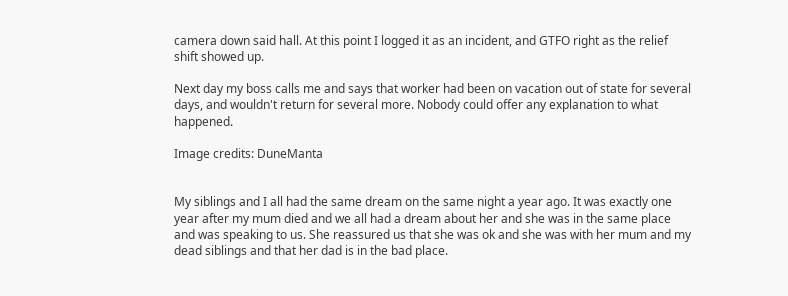camera down said hall. At this point I logged it as an incident, and GTFO right as the relief shift showed up.

Next day my boss calls me and says that worker had been on vacation out of state for several days, and wouldn't return for several more. Nobody could offer any explanation to what happened.

Image credits: DuneManta


My siblings and I all had the same dream on the same night a year ago. It was exactly one year after my mum died and we all had a dream about her and she was in the same place and was speaking to us. She reassured us that she was ok and she was with her mum and my dead siblings and that her dad is in the bad place.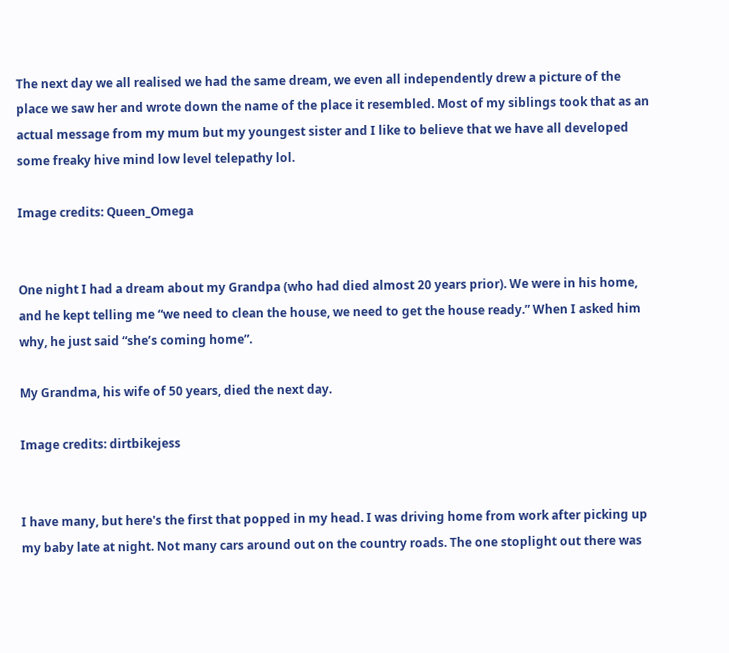The next day we all realised we had the same dream, we even all independently drew a picture of the place we saw her and wrote down the name of the place it resembled. Most of my siblings took that as an actual message from my mum but my youngest sister and I like to believe that we have all developed some freaky hive mind low level telepathy lol.

Image credits: Queen_Omega


One night I had a dream about my Grandpa (who had died almost 20 years prior). We were in his home, and he kept telling me “we need to clean the house, we need to get the house ready.” When I asked him why, he just said “she’s coming home”.

My Grandma, his wife of 50 years, died the next day.

Image credits: dirtbikejess


I have many, but here's the first that popped in my head. I was driving home from work after picking up my baby late at night. Not many cars around out on the country roads. The one stoplight out there was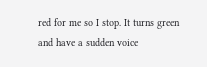red for me so I stop. It turns green and have a sudden voice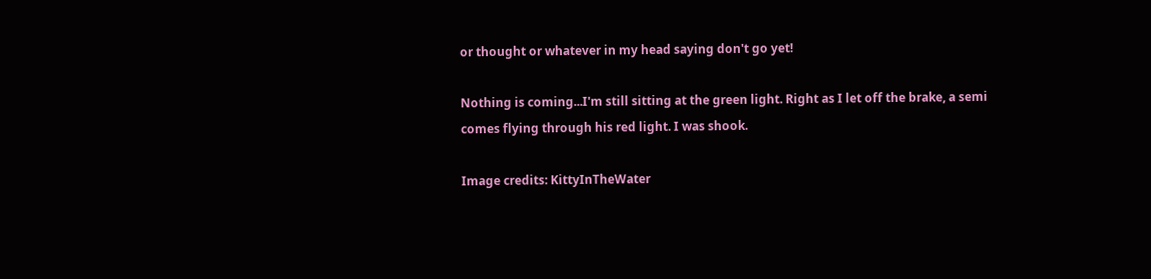or thought or whatever in my head saying don't go yet!

Nothing is coming...I'm still sitting at the green light. Right as I let off the brake, a semi comes flying through his red light. I was shook.

Image credits: KittyInTheWater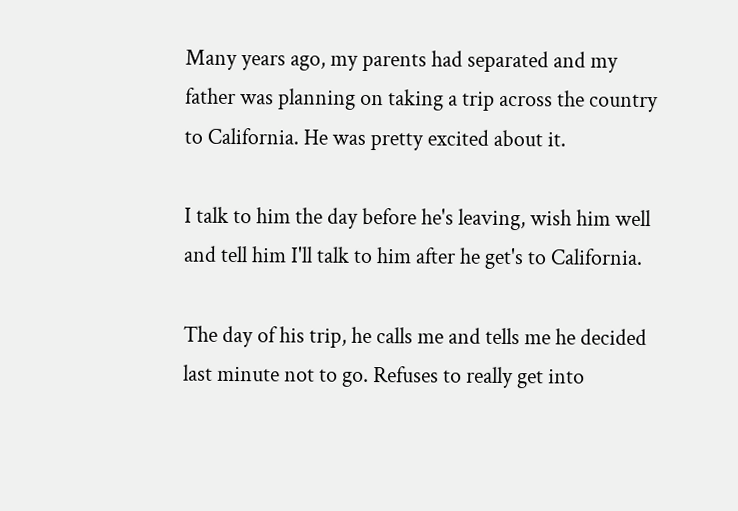Many years ago, my parents had separated and my father was planning on taking a trip across the country to California. He was pretty excited about it.

I talk to him the day before he's leaving, wish him well and tell him I'll talk to him after he get's to California.

The day of his trip, he calls me and tells me he decided last minute not to go. Refuses to really get into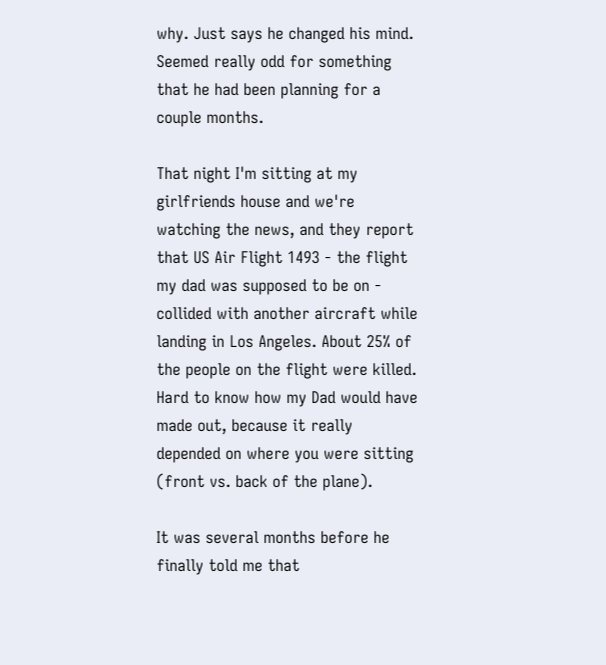why. Just says he changed his mind. Seemed really odd for something that he had been planning for a couple months.

That night I'm sitting at my girlfriends house and we're watching the news, and they report that US Air Flight 1493 - the flight my dad was supposed to be on - collided with another aircraft while landing in Los Angeles. About 25% of the people on the flight were killed. Hard to know how my Dad would have made out, because it really depended on where you were sitting (front vs. back of the plane).

It was several months before he finally told me that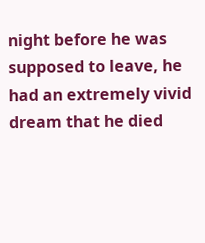night before he was supposed to leave, he had an extremely vivid dream that he died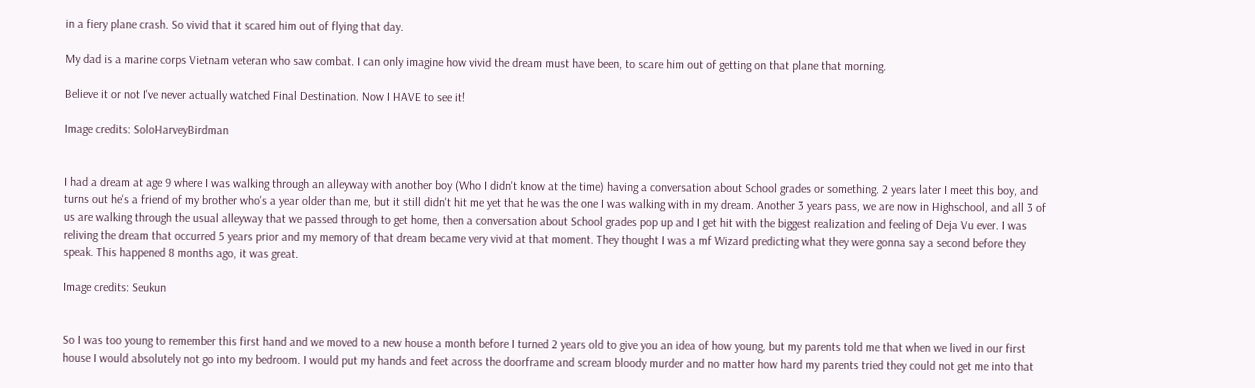in a fiery plane crash. So vivid that it scared him out of flying that day.

My dad is a marine corps Vietnam veteran who saw combat. I can only imagine how vivid the dream must have been, to scare him out of getting on that plane that morning.

Believe it or not I've never actually watched Final Destination. Now I HAVE to see it!

Image credits: SoloHarveyBirdman


I had a dream at age 9 where I was walking through an alleyway with another boy (Who I didn't know at the time) having a conversation about School grades or something. 2 years later I meet this boy, and turns out he's a friend of my brother who's a year older than me, but it still didn't hit me yet that he was the one I was walking with in my dream. Another 3 years pass, we are now in Highschool, and all 3 of us are walking through the usual alleyway that we passed through to get home, then a conversation about School grades pop up and I get hit with the biggest realization and feeling of Deja Vu ever. I was reliving the dream that occurred 5 years prior and my memory of that dream became very vivid at that moment. They thought I was a mf Wizard predicting what they were gonna say a second before they speak. This happened 8 months ago, it was great.

Image credits: Seukun


So I was too young to remember this first hand and we moved to a new house a month before I turned 2 years old to give you an idea of how young, but my parents told me that when we lived in our first house I would absolutely not go into my bedroom. I would put my hands and feet across the doorframe and scream bloody murder and no matter how hard my parents tried they could not get me into that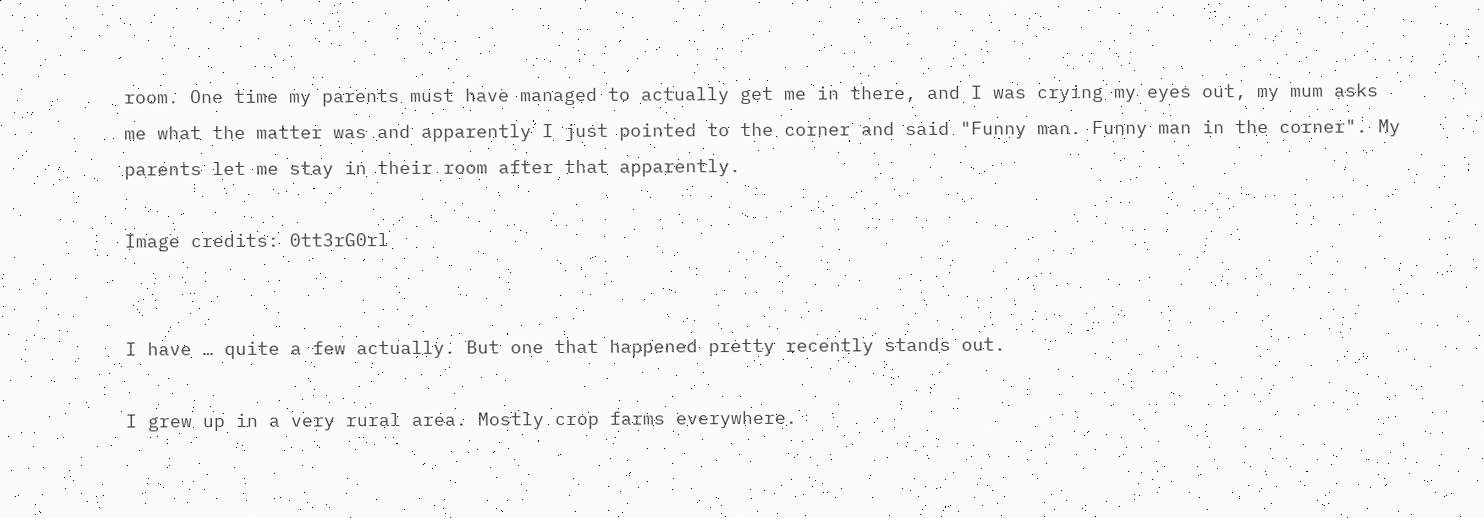room. One time my parents must have managed to actually get me in there, and I was crying my eyes out, my mum asks me what the matter was and apparently I just pointed to the corner and said "Funny man. Funny man in the corner". My parents let me stay in their room after that apparently.

Image credits: 0tt3rG0rl


I have … quite a few actually. But one that happened pretty recently stands out.

I grew up in a very rural area. Mostly crop farms everywhere.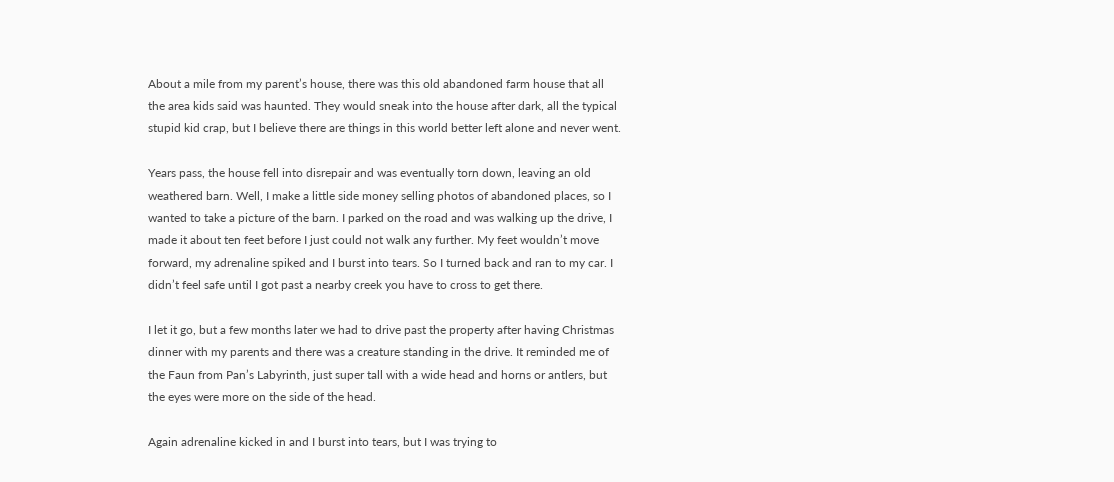About a mile from my parent’s house, there was this old abandoned farm house that all the area kids said was haunted. They would sneak into the house after dark, all the typical stupid kid crap, but I believe there are things in this world better left alone and never went.

Years pass, the house fell into disrepair and was eventually torn down, leaving an old weathered barn. Well, I make a little side money selling photos of abandoned places, so I wanted to take a picture of the barn. I parked on the road and was walking up the drive, I made it about ten feet before I just could not walk any further. My feet wouldn’t move forward, my adrenaline spiked and I burst into tears. So I turned back and ran to my car. I didn’t feel safe until I got past a nearby creek you have to cross to get there.

I let it go, but a few months later we had to drive past the property after having Christmas dinner with my parents and there was a creature standing in the drive. It reminded me of the Faun from Pan’s Labyrinth, just super tall with a wide head and horns or antlers, but the eyes were more on the side of the head.

Again adrenaline kicked in and I burst into tears, but I was trying to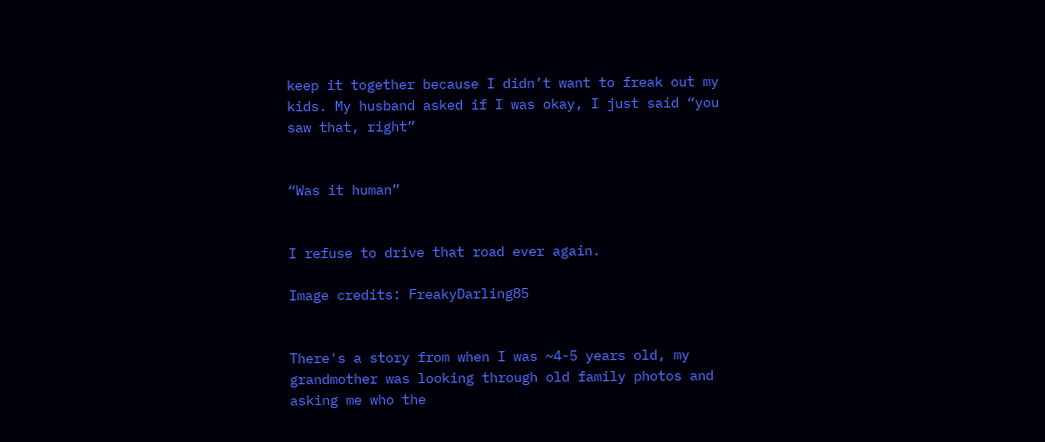keep it together because I didn’t want to freak out my kids. My husband asked if I was okay, I just said “you saw that, right”


“Was it human”


I refuse to drive that road ever again.

Image credits: FreakyDarling85


There's a story from when I was ~4-5 years old, my grandmother was looking through old family photos and asking me who the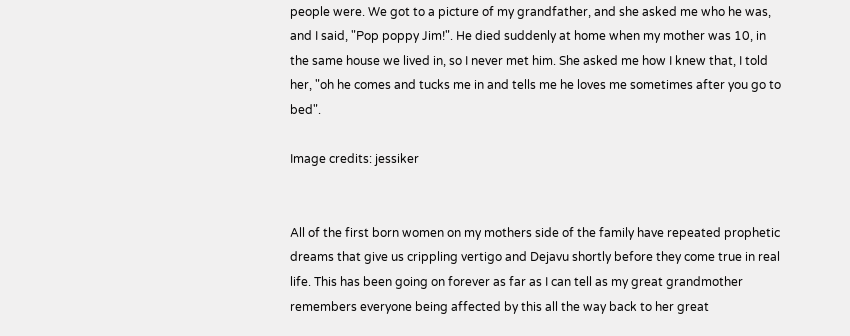people were. We got to a picture of my grandfather, and she asked me who he was, and I said, "Pop poppy Jim!". He died suddenly at home when my mother was 10, in the same house we lived in, so I never met him. She asked me how I knew that, I told her, "oh he comes and tucks me in and tells me he loves me sometimes after you go to bed".

Image credits: jessiker


All of the first born women on my mothers side of the family have repeated prophetic dreams that give us crippling vertigo and Dejavu shortly before they come true in real life. This has been going on forever as far as I can tell as my great grandmother remembers everyone being affected by this all the way back to her great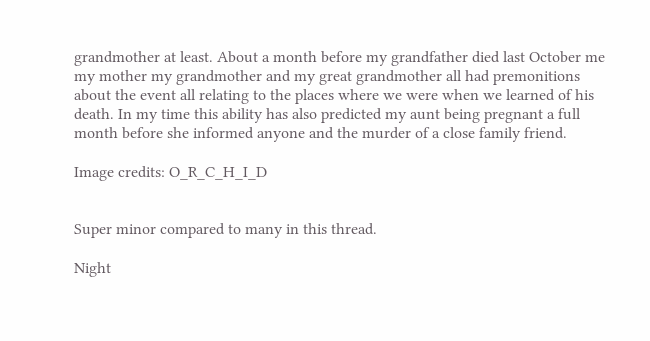grandmother at least. About a month before my grandfather died last October me my mother my grandmother and my great grandmother all had premonitions about the event all relating to the places where we were when we learned of his death. In my time this ability has also predicted my aunt being pregnant a full month before she informed anyone and the murder of a close family friend.

Image credits: O_R_C_H_I_D


Super minor compared to many in this thread.

Night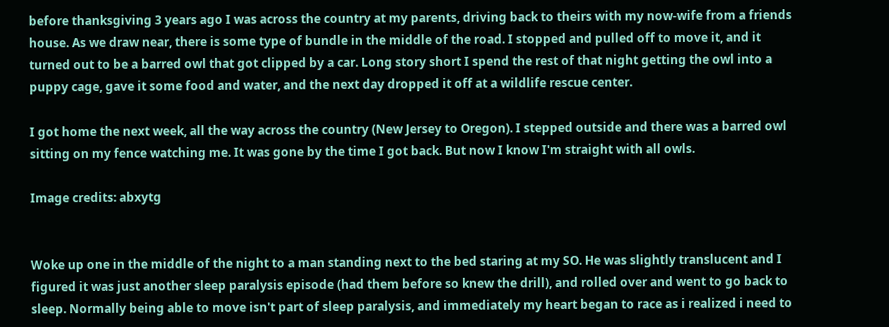before thanksgiving 3 years ago I was across the country at my parents, driving back to theirs with my now-wife from a friends house. As we draw near, there is some type of bundle in the middle of the road. I stopped and pulled off to move it, and it turned out to be a barred owl that got clipped by a car. Long story short I spend the rest of that night getting the owl into a puppy cage, gave it some food and water, and the next day dropped it off at a wildlife rescue center.

I got home the next week, all the way across the country (New Jersey to Oregon). I stepped outside and there was a barred owl sitting on my fence watching me. It was gone by the time I got back. But now I know I'm straight with all owls.

Image credits: abxytg


Woke up one in the middle of the night to a man standing next to the bed staring at my SO. He was slightly translucent and I figured it was just another sleep paralysis episode (had them before so knew the drill), and rolled over and went to go back to sleep. Normally being able to move isn't part of sleep paralysis, and immediately my heart began to race as i realized i need to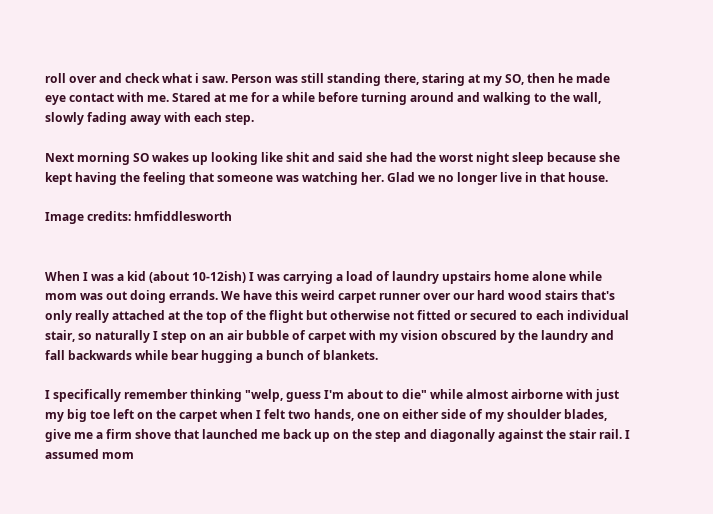roll over and check what i saw. Person was still standing there, staring at my SO, then he made eye contact with me. Stared at me for a while before turning around and walking to the wall, slowly fading away with each step.

Next morning SO wakes up looking like shit and said she had the worst night sleep because she kept having the feeling that someone was watching her. Glad we no longer live in that house.

Image credits: hmfiddlesworth


When I was a kid (about 10-12ish) I was carrying a load of laundry upstairs home alone while mom was out doing errands. We have this weird carpet runner over our hard wood stairs that's only really attached at the top of the flight but otherwise not fitted or secured to each individual stair, so naturally I step on an air bubble of carpet with my vision obscured by the laundry and fall backwards while bear hugging a bunch of blankets.

I specifically remember thinking "welp, guess I'm about to die" while almost airborne with just my big toe left on the carpet when I felt two hands, one on either side of my shoulder blades, give me a firm shove that launched me back up on the step and diagonally against the stair rail. I assumed mom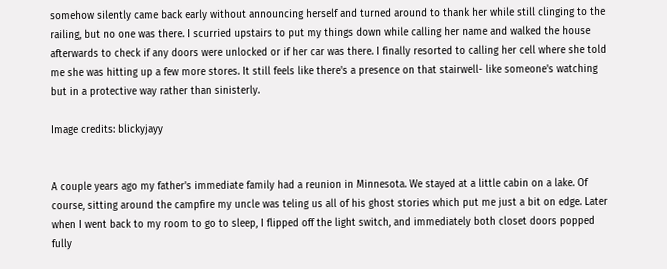somehow silently came back early without announcing herself and turned around to thank her while still clinging to the railing, but no one was there. I scurried upstairs to put my things down while calling her name and walked the house afterwards to check if any doors were unlocked or if her car was there. I finally resorted to calling her cell where she told me she was hitting up a few more stores. It still feels like there's a presence on that stairwell- like someone's watching but in a protective way rather than sinisterly.

Image credits: blickyjayy


A couple years ago my father's immediate family had a reunion in Minnesota. We stayed at a little cabin on a lake. Of course, sitting around the campfire my uncle was teling us all of his ghost stories which put me just a bit on edge. Later when I went back to my room to go to sleep, I flipped off the light switch, and immediately both closet doors popped fully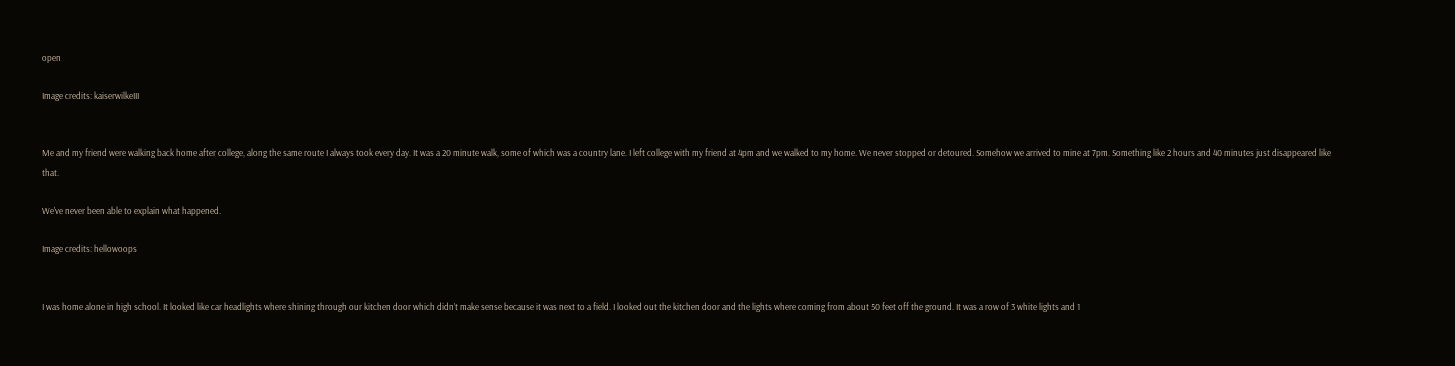open

Image credits: kaiserwilkeIII


Me and my friend were walking back home after college, along the same route I always took every day. It was a 20 minute walk, some of which was a country lane. I left college with my friend at 4pm and we walked to my home. We never stopped or detoured. Somehow we arrived to mine at 7pm. Something like 2 hours and 40 minutes just disappeared like that.

We've never been able to explain what happened.

Image credits: hellowoops


I was home alone in high school. It looked like car headlights where shining through our kitchen door which didn’t make sense because it was next to a field. I looked out the kitchen door and the lights where coming from about 50 feet off the ground. It was a row of 3 white lights and 1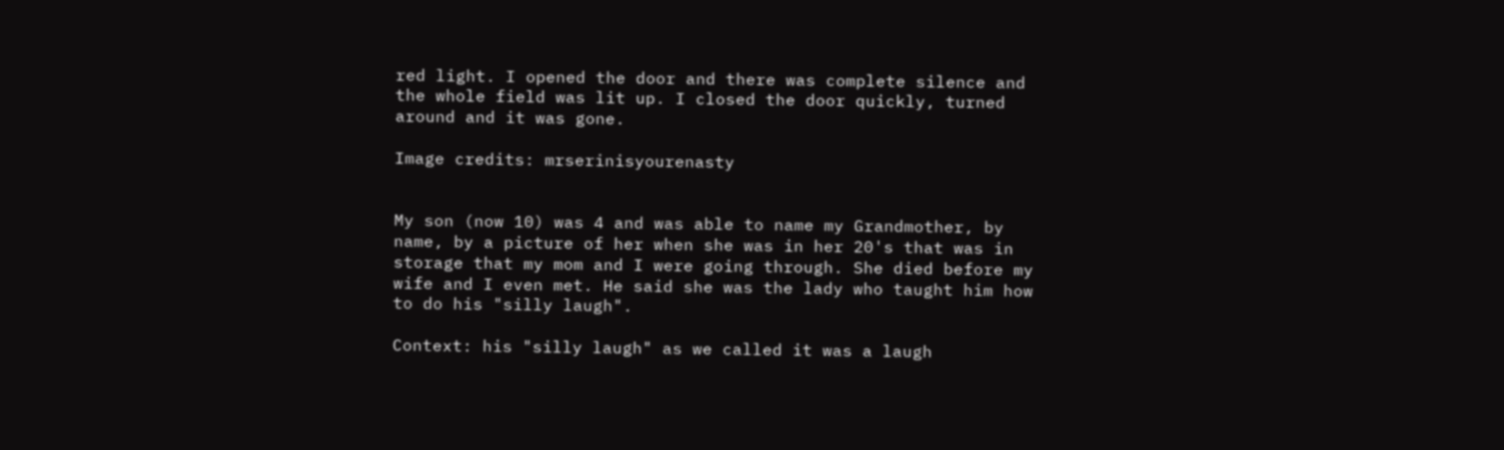red light. I opened the door and there was complete silence and the whole field was lit up. I closed the door quickly, turned around and it was gone.

Image credits: mrserinisyourenasty


My son (now 10) was 4 and was able to name my Grandmother, by name, by a picture of her when she was in her 20's that was in storage that my mom and I were going through. She died before my wife and I even met. He said she was the lady who taught him how to do his "silly laugh".

Context: his "silly laugh" as we called it was a laugh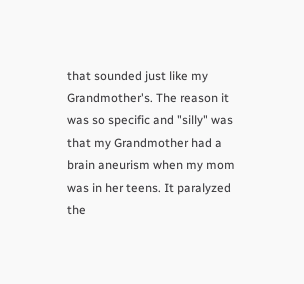that sounded just like my Grandmother's. The reason it was so specific and "silly" was that my Grandmother had a brain aneurism when my mom was in her teens. It paralyzed the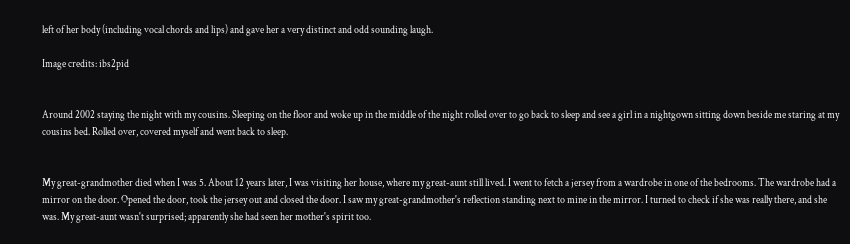left of her body (including vocal chords and lips) and gave her a very distinct and odd sounding laugh.

Image credits: ibs2pid


Around 2002 staying the night with my cousins. Sleeping on the floor and woke up in the middle of the night rolled over to go back to sleep and see a girl in a nightgown sitting down beside me staring at my cousins bed. Rolled over, covered myself and went back to sleep.


My great-grandmother died when I was 5. About 12 years later, I was visiting her house, where my great-aunt still lived. I went to fetch a jersey from a wardrobe in one of the bedrooms. The wardrobe had a mirror on the door. Opened the door, took the jersey out and closed the door. I saw my great-grandmother's reflection standing next to mine in the mirror. I turned to check if she was really there, and she was. My great-aunt wasn't surprised; apparently she had seen her mother's spirit too.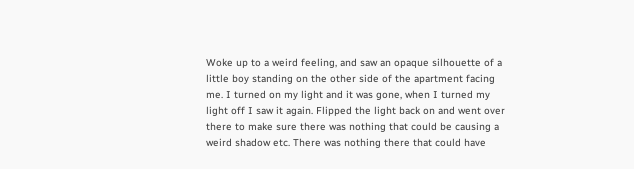Woke up to a weird feeling, and saw an opaque silhouette of a little boy standing on the other side of the apartment facing me. I turned on my light and it was gone, when I turned my light off I saw it again. Flipped the light back on and went over there to make sure there was nothing that could be causing a weird shadow etc. There was nothing there that could have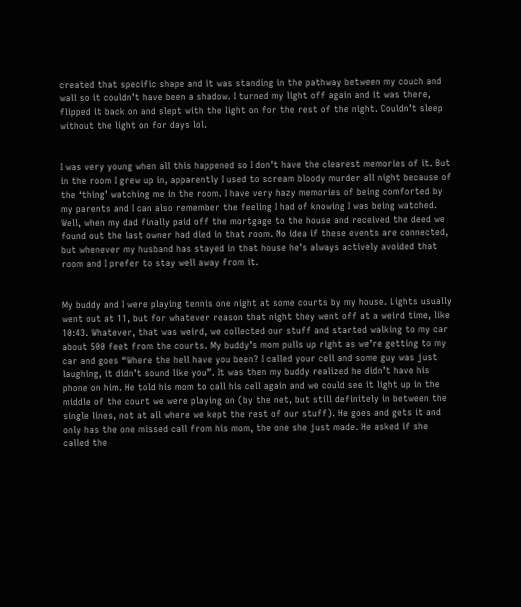created that specific shape and it was standing in the pathway between my couch and wall so it couldn’t have been a shadow. I turned my light off again and it was there, flipped it back on and slept with the light on for the rest of the night. Couldn’t sleep without the light on for days lol.


I was very young when all this happened so I don’t have the clearest memories of it. But in the room I grew up in, apparently I used to scream bloody murder all night because of the ‘thing’ watching me in the room. I have very hazy memories of being comforted by my parents and I can also remember the feeling I had of knowing I was being watched. Well, when my dad finally paid off the mortgage to the house and received the deed we found out the last owner had died in that room. No idea if these events are connected, but whenever my husband has stayed in that house he’s always actively avoided that room and I prefer to stay well away from it.


My buddy and I were playing tennis one night at some courts by my house. Lights usually went out at 11, but for whatever reason that night they went off at a weird time, like 10:43. Whatever, that was weird, we collected our stuff and started walking to my car about 500 feet from the courts. My buddy’s mom pulls up right as we’re getting to my car and goes “Where the hell have you been? I called your cell and some guy was just laughing, it didn’t sound like you”. It was then my buddy realized he didn’t have his phone on him. He told his mom to call his cell again and we could see it light up in the middle of the court we were playing on (by the net, but still definitely in between the single lines, not at all where we kept the rest of our stuff). He goes and gets it and only has the one missed call from his mom, the one she just made. He asked if she called the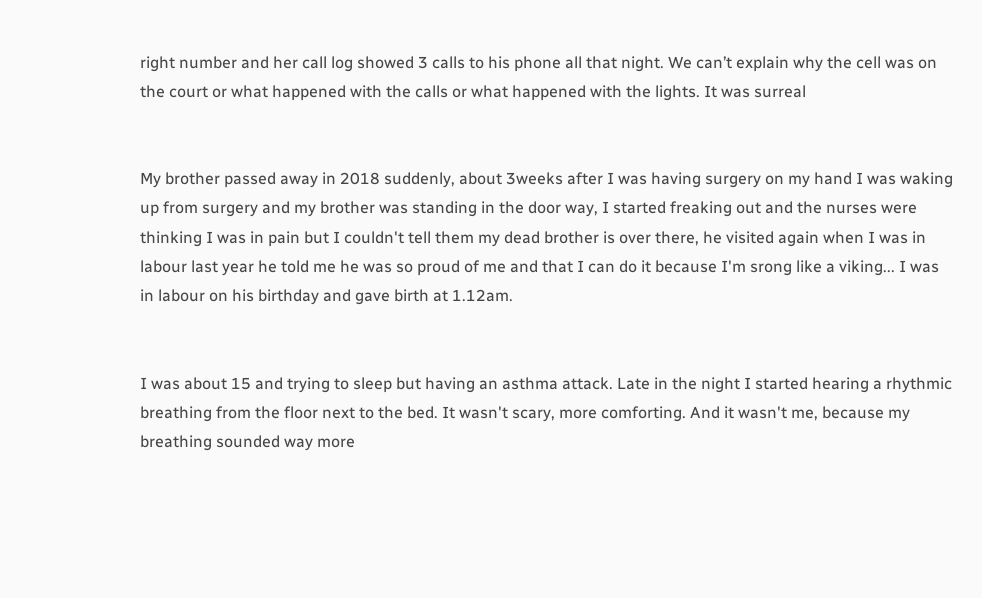right number and her call log showed 3 calls to his phone all that night. We can’t explain why the cell was on the court or what happened with the calls or what happened with the lights. It was surreal


My brother passed away in 2018 suddenly, about 3weeks after I was having surgery on my hand I was waking up from surgery and my brother was standing in the door way, I started freaking out and the nurses were thinking I was in pain but I couldn't tell them my dead brother is over there, he visited again when I was in labour last year he told me he was so proud of me and that I can do it because I'm srong like a viking... I was in labour on his birthday and gave birth at 1.12am.


I was about 15 and trying to sleep but having an asthma attack. Late in the night I started hearing a rhythmic breathing from the floor next to the bed. It wasn't scary, more comforting. And it wasn't me, because my breathing sounded way more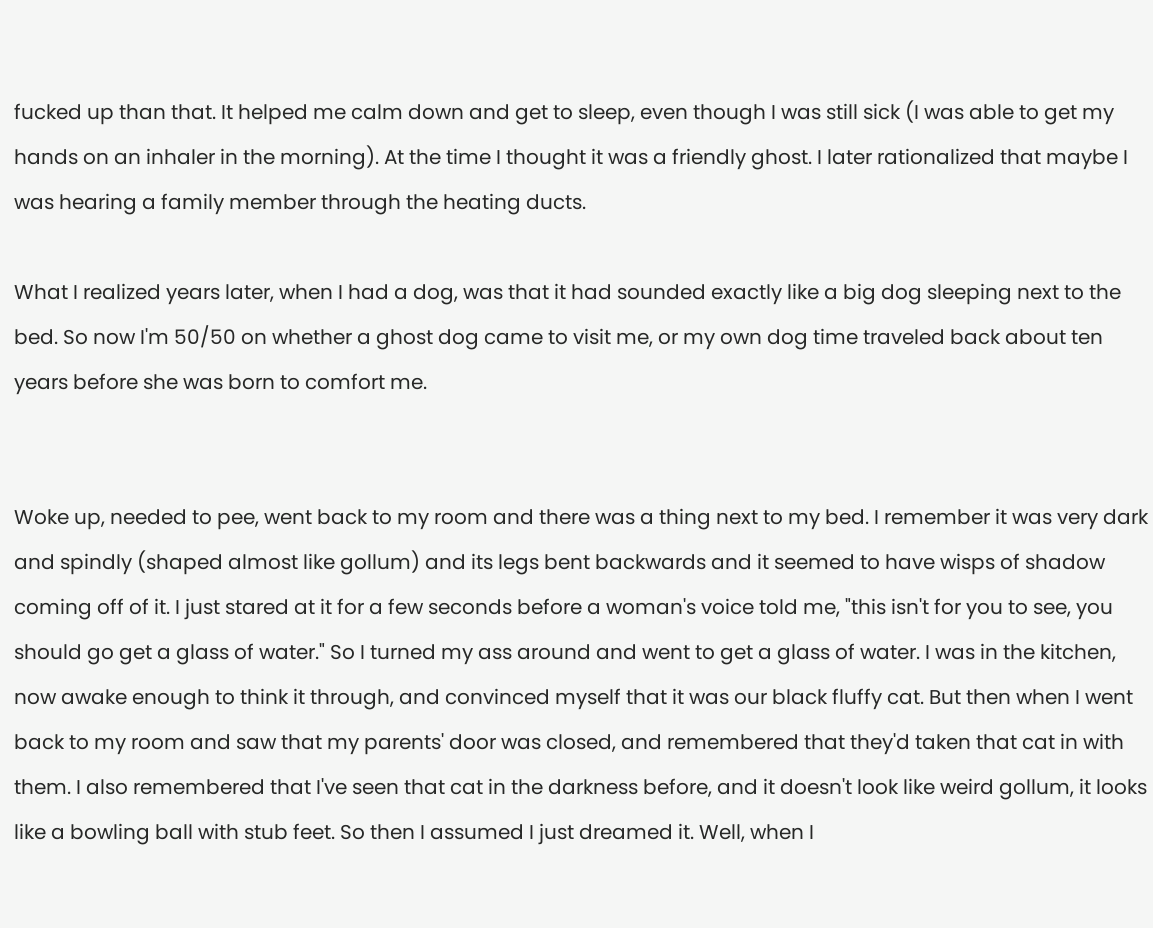fucked up than that. It helped me calm down and get to sleep, even though I was still sick (I was able to get my hands on an inhaler in the morning). At the time I thought it was a friendly ghost. I later rationalized that maybe I was hearing a family member through the heating ducts.

What I realized years later, when I had a dog, was that it had sounded exactly like a big dog sleeping next to the bed. So now I'm 50/50 on whether a ghost dog came to visit me, or my own dog time traveled back about ten years before she was born to comfort me.


Woke up, needed to pee, went back to my room and there was a thing next to my bed. I remember it was very dark and spindly (shaped almost like gollum) and its legs bent backwards and it seemed to have wisps of shadow coming off of it. I just stared at it for a few seconds before a woman's voice told me, "this isn't for you to see, you should go get a glass of water." So I turned my ass around and went to get a glass of water. I was in the kitchen, now awake enough to think it through, and convinced myself that it was our black fluffy cat. But then when I went back to my room and saw that my parents' door was closed, and remembered that they'd taken that cat in with them. I also remembered that I've seen that cat in the darkness before, and it doesn't look like weird gollum, it looks like a bowling ball with stub feet. So then I assumed I just dreamed it. Well, when I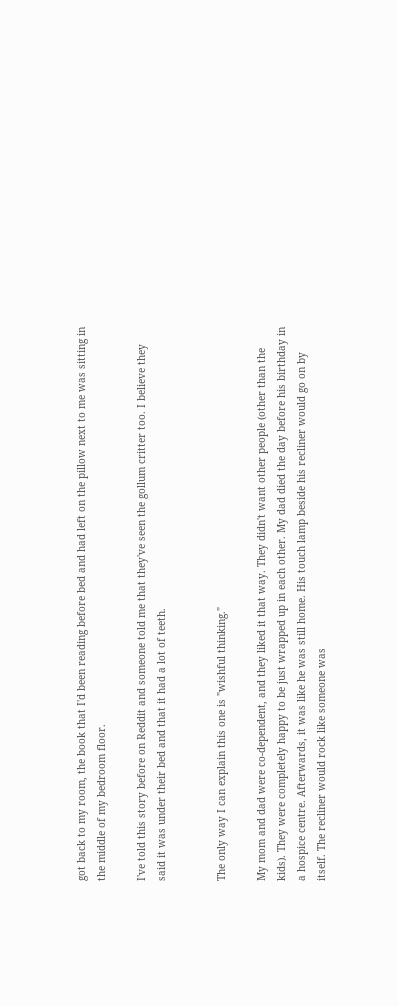got back to my room, the book that I'd been reading before bed and had left on the pillow next to me was sitting in the middle of my bedroom floor.

I've told this story before on Reddit and someone told me that they've seen the gollum critter too. I believe they said it was under their bed and that it had a lot of teeth.


The only way I can explain this one is "wishful thinking."

My mom and dad were co-dependent, and they liked it that way. They didn't want other people (other than the kids). They were completely happy to be just wrapped up in each other. My dad died the day before his birthday in a hospice centre. Afterwards, it was like he was still home. His touch lamp beside his recliner would go on by itself. The recliner would rock like someone was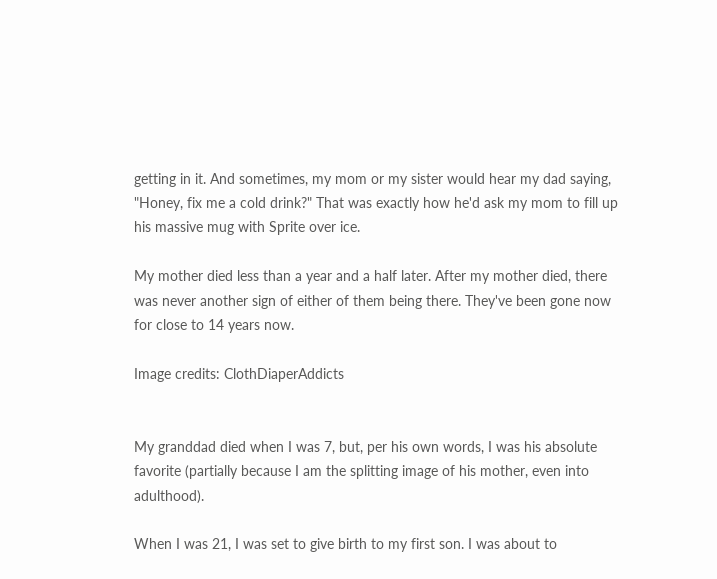getting in it. And sometimes, my mom or my sister would hear my dad saying, "Honey, fix me a cold drink?" That was exactly how he'd ask my mom to fill up his massive mug with Sprite over ice.

My mother died less than a year and a half later. After my mother died, there was never another sign of either of them being there. They've been gone now for close to 14 years now.

Image credits: ClothDiaperAddicts


My granddad died when I was 7, but, per his own words, I was his absolute favorite (partially because I am the splitting image of his mother, even into adulthood).

When I was 21, I was set to give birth to my first son. I was about to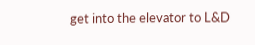get into the elevator to L&D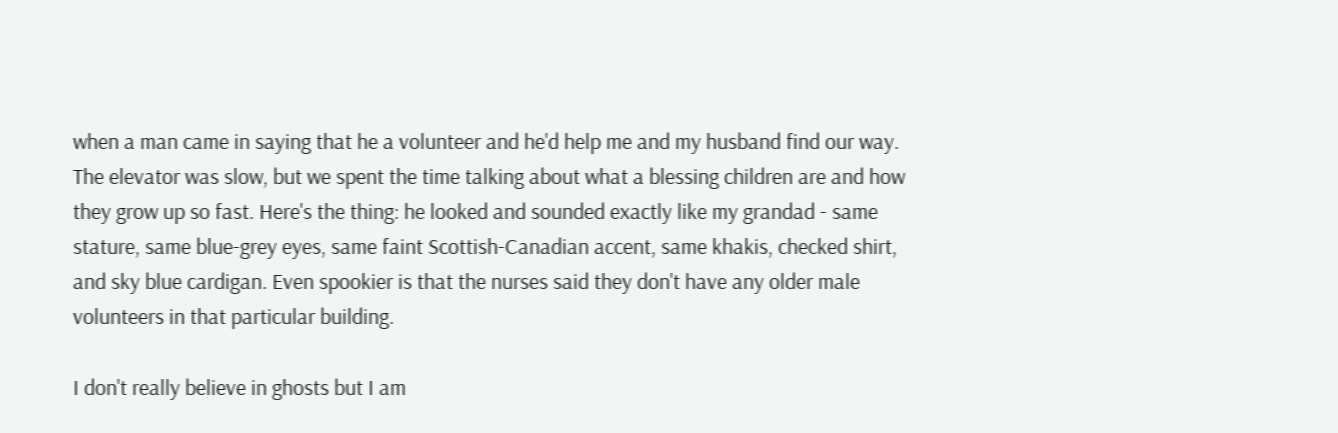when a man came in saying that he a volunteer and he'd help me and my husband find our way. The elevator was slow, but we spent the time talking about what a blessing children are and how they grow up so fast. Here's the thing: he looked and sounded exactly like my grandad - same stature, same blue-grey eyes, same faint Scottish-Canadian accent, same khakis, checked shirt, and sky blue cardigan. Even spookier is that the nurses said they don't have any older male volunteers in that particular building.

I don't really believe in ghosts but I am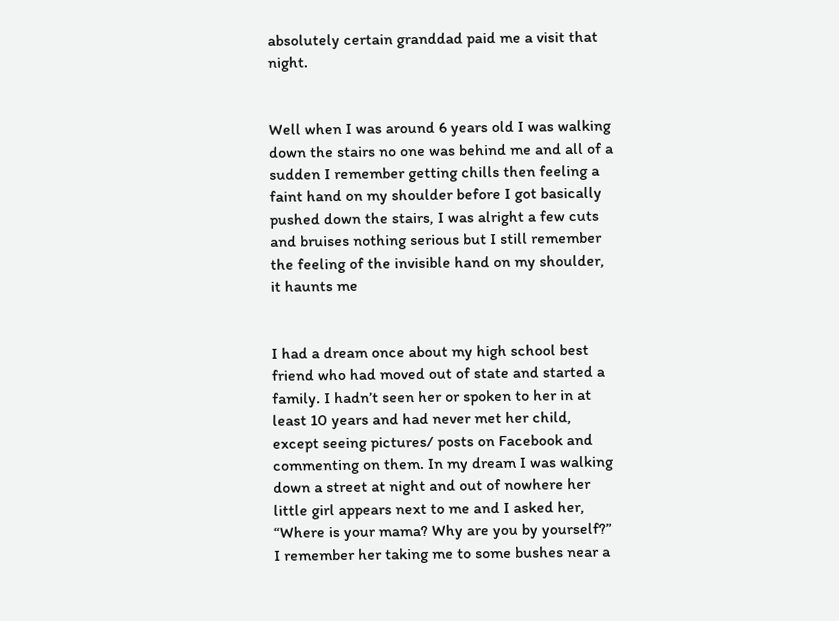absolutely certain granddad paid me a visit that night.


Well when I was around 6 years old I was walking down the stairs no one was behind me and all of a sudden I remember getting chills then feeling a faint hand on my shoulder before I got basically pushed down the stairs, I was alright a few cuts and bruises nothing serious but I still remember the feeling of the invisible hand on my shoulder, it haunts me


I had a dream once about my high school best friend who had moved out of state and started a family. I hadn’t seen her or spoken to her in at least 10 years and had never met her child, except seeing pictures/ posts on Facebook and commenting on them. In my dream I was walking down a street at night and out of nowhere her little girl appears next to me and I asked her, “Where is your mama? Why are you by yourself?” I remember her taking me to some bushes near a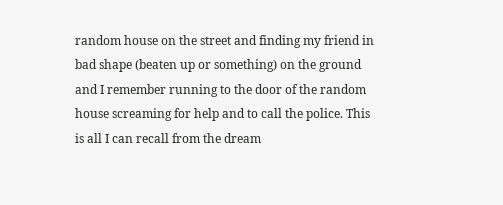random house on the street and finding my friend in bad shape (beaten up or something) on the ground and I remember running to the door of the random house screaming for help and to call the police. This is all I can recall from the dream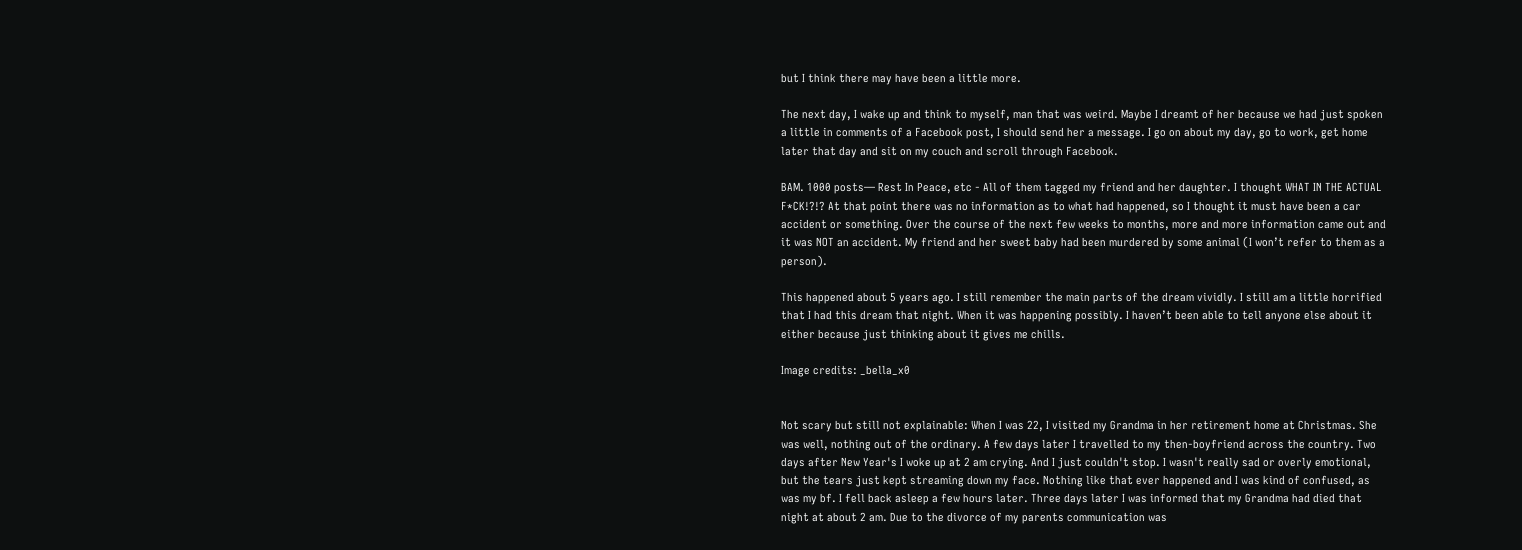but I think there may have been a little more.

The next day, I wake up and think to myself, man that was weird. Maybe I dreamt of her because we had just spoken a little in comments of a Facebook post, I should send her a message. I go on about my day, go to work, get home later that day and sit on my couch and scroll through Facebook.

BAM. 1000 posts— Rest In Peace, etc - All of them tagged my friend and her daughter. I thought WHAT IN THE ACTUAL F*CK!?!? At that point there was no information as to what had happened, so I thought it must have been a car accident or something. Over the course of the next few weeks to months, more and more information came out and it was NOT an accident. My friend and her sweet baby had been murdered by some animal (I won’t refer to them as a person).

This happened about 5 years ago. I still remember the main parts of the dream vividly. I still am a little horrified that I had this dream that night. When it was happening possibly. I haven’t been able to tell anyone else about it either because just thinking about it gives me chills.

Image credits: _bella_x0


Not scary but still not explainable: When I was 22, I visited my Grandma in her retirement home at Christmas. She was well, nothing out of the ordinary. A few days later I travelled to my then-boyfriend across the country. Two days after New Year's I woke up at 2 am crying. And I just couldn't stop. I wasn't really sad or overly emotional, but the tears just kept streaming down my face. Nothing like that ever happened and I was kind of confused, as was my bf. I fell back asleep a few hours later. Three days later I was informed that my Grandma had died that night at about 2 am. Due to the divorce of my parents communication was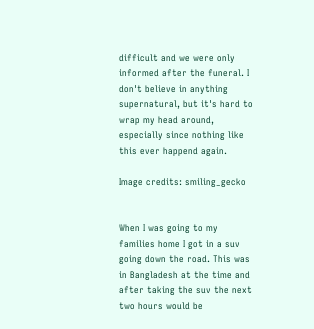difficult and we were only informed after the funeral. I don't believe in anything supernatural, but it's hard to wrap my head around, especially since nothing like this ever happend again.

Image credits: smiling_gecko


When I was going to my families home I got in a suv going down the road. This was in Bangladesh at the time and after taking the suv the next two hours would be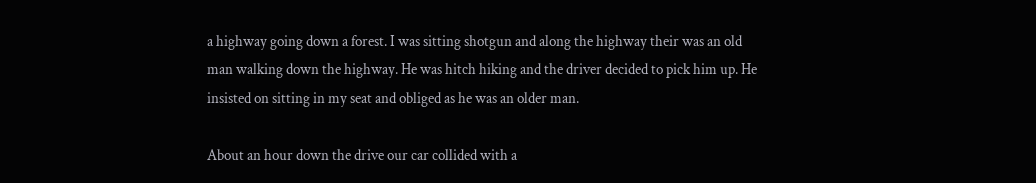a highway going down a forest. I was sitting shotgun and along the highway their was an old man walking down the highway. He was hitch hiking and the driver decided to pick him up. He insisted on sitting in my seat and obliged as he was an older man.

About an hour down the drive our car collided with a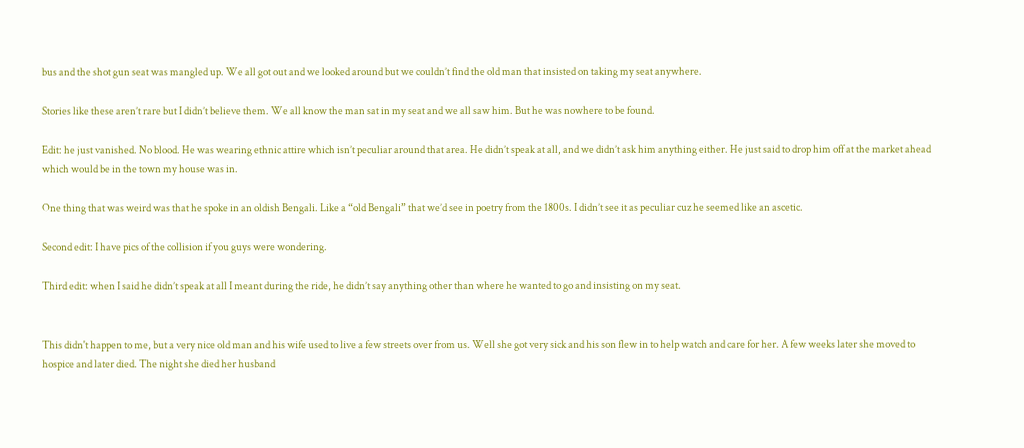bus and the shot gun seat was mangled up. We all got out and we looked around but we couldn’t find the old man that insisted on taking my seat anywhere.

Stories like these aren’t rare but I didn’t believe them. We all know the man sat in my seat and we all saw him. But he was nowhere to be found.

Edit: he just vanished. No blood. He was wearing ethnic attire which isn’t peculiar around that area. He didn’t speak at all, and we didn’t ask him anything either. He just said to drop him off at the market ahead which would be in the town my house was in.

One thing that was weird was that he spoke in an oldish Bengali. Like a “old Bengali” that we’d see in poetry from the 1800s. I didn’t see it as peculiar cuz he seemed like an ascetic.

Second edit: I have pics of the collision if you guys were wondering.

Third edit: when I said he didn’t speak at all I meant during the ride, he didn’t say anything other than where he wanted to go and insisting on my seat.


This didn't happen to me, but a very nice old man and his wife used to live a few streets over from us. Well she got very sick and his son flew in to help watch and care for her. A few weeks later she moved to hospice and later died. The night she died her husband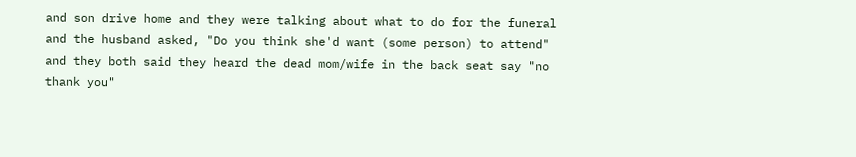and son drive home and they were talking about what to do for the funeral and the husband asked, "Do you think she'd want (some person) to attend" and they both said they heard the dead mom/wife in the back seat say "no thank you"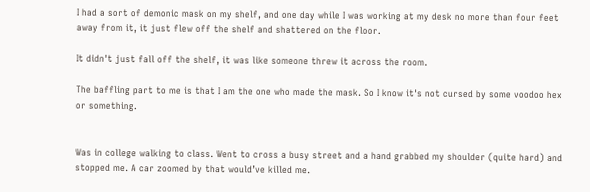I had a sort of demonic mask on my shelf, and one day while I was working at my desk no more than four feet away from it, it just flew off the shelf and shattered on the floor.

It didn't just fall off the shelf, it was like someone threw it across the room.

The baffling part to me is that I am the one who made the mask. So I know it's not cursed by some voodoo hex or something.


Was in college walking to class. Went to cross a busy street and a hand grabbed my shoulder (quite hard) and stopped me. A car zoomed by that would’ve killed me.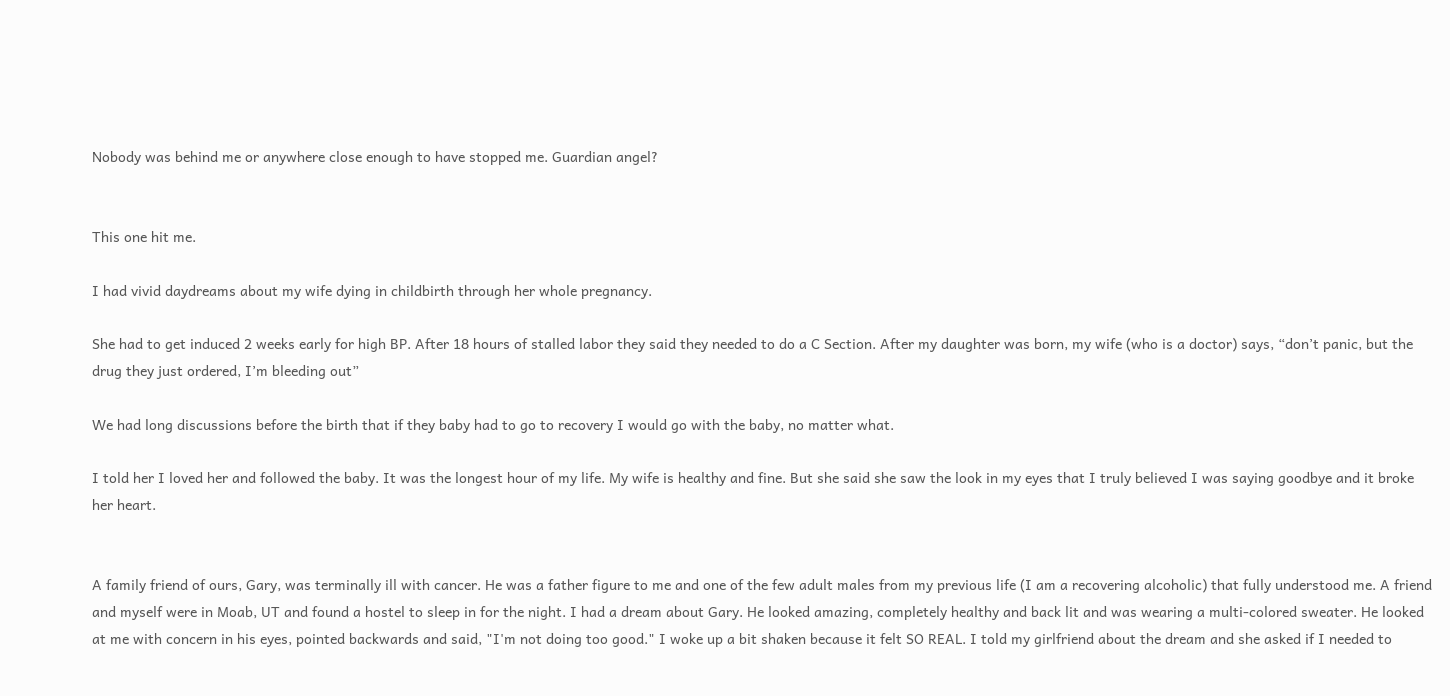Nobody was behind me or anywhere close enough to have stopped me. Guardian angel?


This one hit me.

I had vivid daydreams about my wife dying in childbirth through her whole pregnancy.

She had to get induced 2 weeks early for high BP. After 18 hours of stalled labor they said they needed to do a C Section. After my daughter was born, my wife (who is a doctor) says, “don’t panic, but the drug they just ordered, I’m bleeding out”

We had long discussions before the birth that if they baby had to go to recovery I would go with the baby, no matter what.

I told her I loved her and followed the baby. It was the longest hour of my life. My wife is healthy and fine. But she said she saw the look in my eyes that I truly believed I was saying goodbye and it broke her heart.


A family friend of ours, Gary, was terminally ill with cancer. He was a father figure to me and one of the few adult males from my previous life (I am a recovering alcoholic) that fully understood me. A friend and myself were in Moab, UT and found a hostel to sleep in for the night. I had a dream about Gary. He looked amazing, completely healthy and back lit and was wearing a multi-colored sweater. He looked at me with concern in his eyes, pointed backwards and said, "I'm not doing too good." I woke up a bit shaken because it felt SO REAL. I told my girlfriend about the dream and she asked if I needed to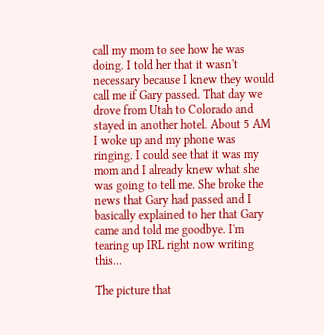call my mom to see how he was doing. I told her that it wasn't necessary because I knew they would call me if Gary passed. That day we drove from Utah to Colorado and stayed in another hotel. About 5 AM I woke up and my phone was ringing. I could see that it was my mom and I already knew what she was going to tell me. She broke the news that Gary had passed and I basically explained to her that Gary came and told me goodbye. I'm tearing up IRL right now writing this...

The picture that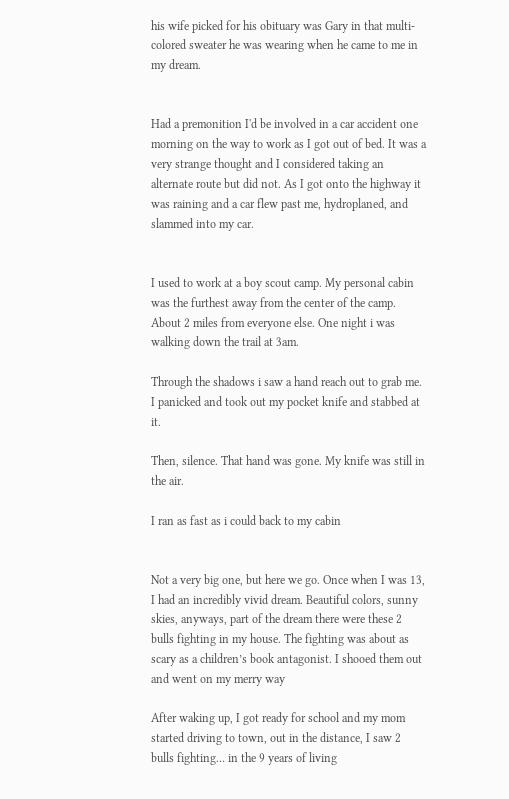his wife picked for his obituary was Gary in that multi-colored sweater he was wearing when he came to me in my dream.


Had a premonition I'd be involved in a car accident one morning on the way to work as I got out of bed. It was a very strange thought and I considered taking an alternate route but did not. As I got onto the highway it was raining and a car flew past me, hydroplaned, and slammed into my car.


I used to work at a boy scout camp. My personal cabin was the furthest away from the center of the camp. About 2 miles from everyone else. One night i was walking down the trail at 3am.

Through the shadows i saw a hand reach out to grab me. I panicked and took out my pocket knife and stabbed at it.

Then, silence. That hand was gone. My knife was still in the air.

I ran as fast as i could back to my cabin


Not a very big one, but here we go. Once when I was 13, I had an incredibly vivid dream. Beautiful colors, sunny skies, anyways, part of the dream there were these 2 bulls fighting in my house. The fighting was about as scary as a children’s book antagonist. I shooed them out and went on my merry way

After waking up, I got ready for school and my mom started driving to town, out in the distance, I saw 2 bulls fighting… in the 9 years of living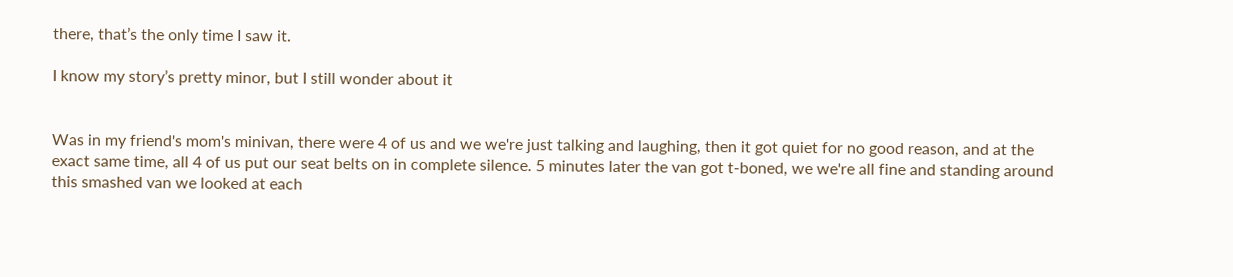there, that’s the only time I saw it.

I know my story’s pretty minor, but I still wonder about it


Was in my friend's mom's minivan, there were 4 of us and we we're just talking and laughing, then it got quiet for no good reason, and at the exact same time, all 4 of us put our seat belts on in complete silence. 5 minutes later the van got t-boned, we we're all fine and standing around this smashed van we looked at each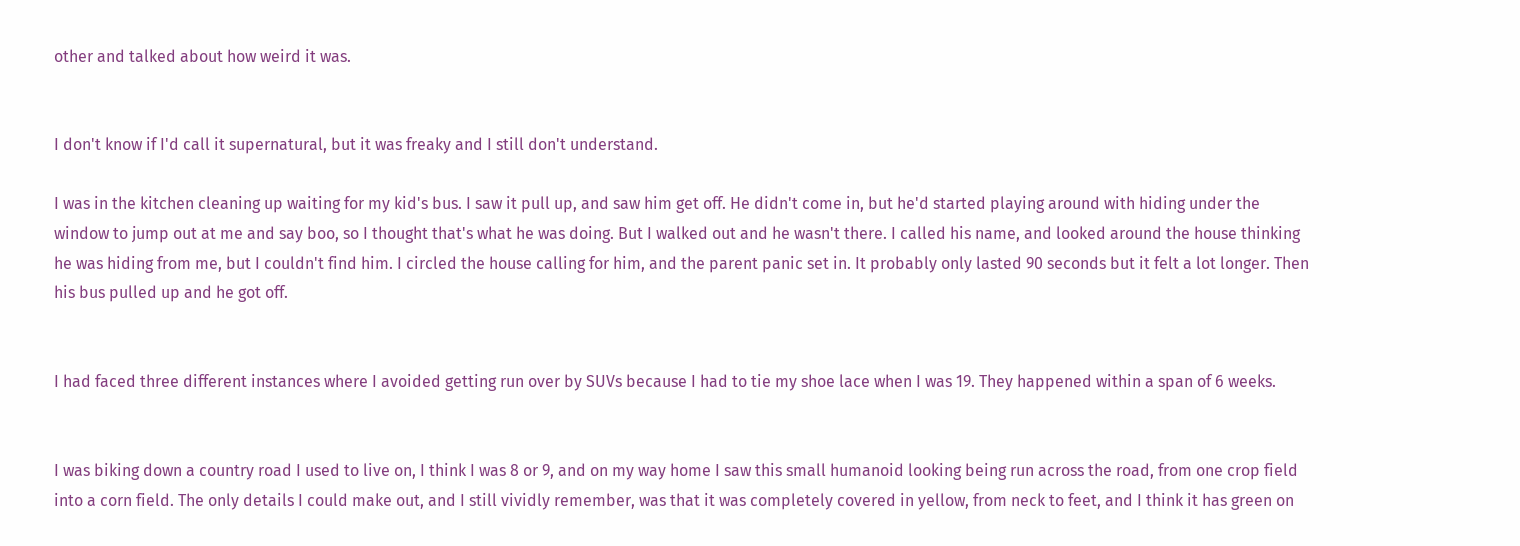other and talked about how weird it was.


I don't know if I'd call it supernatural, but it was freaky and I still don't understand.

I was in the kitchen cleaning up waiting for my kid's bus. I saw it pull up, and saw him get off. He didn't come in, but he'd started playing around with hiding under the window to jump out at me and say boo, so I thought that's what he was doing. But I walked out and he wasn't there. I called his name, and looked around the house thinking he was hiding from me, but I couldn't find him. I circled the house calling for him, and the parent panic set in. It probably only lasted 90 seconds but it felt a lot longer. Then his bus pulled up and he got off.


I had faced three different instances where I avoided getting run over by SUVs because I had to tie my shoe lace when I was 19. They happened within a span of 6 weeks.


I was biking down a country road I used to live on, I think I was 8 or 9, and on my way home I saw this small humanoid looking being run across the road, from one crop field into a corn field. The only details I could make out, and I still vividly remember, was that it was completely covered in yellow, from neck to feet, and I think it has green on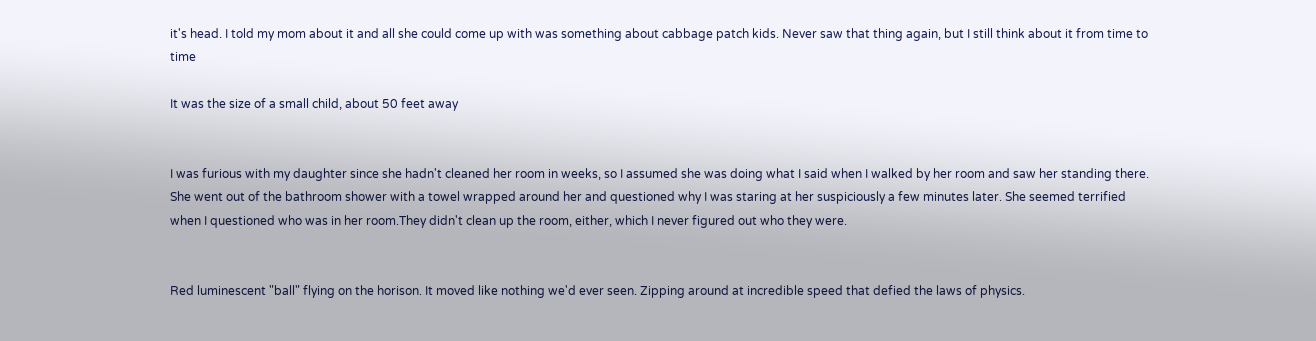it's head. I told my mom about it and all she could come up with was something about cabbage patch kids. Never saw that thing again, but I still think about it from time to time

It was the size of a small child, about 50 feet away


I was furious with my daughter since she hadn't cleaned her room in weeks, so I assumed she was doing what I said when I walked by her room and saw her standing there. She went out of the bathroom shower with a towel wrapped around her and questioned why I was staring at her suspiciously a few minutes later. She seemed terrified when I questioned who was in her room.They didn't clean up the room, either, which I never figured out who they were.


Red luminescent "ball" flying on the horison. It moved like nothing we'd ever seen. Zipping around at incredible speed that defied the laws of physics.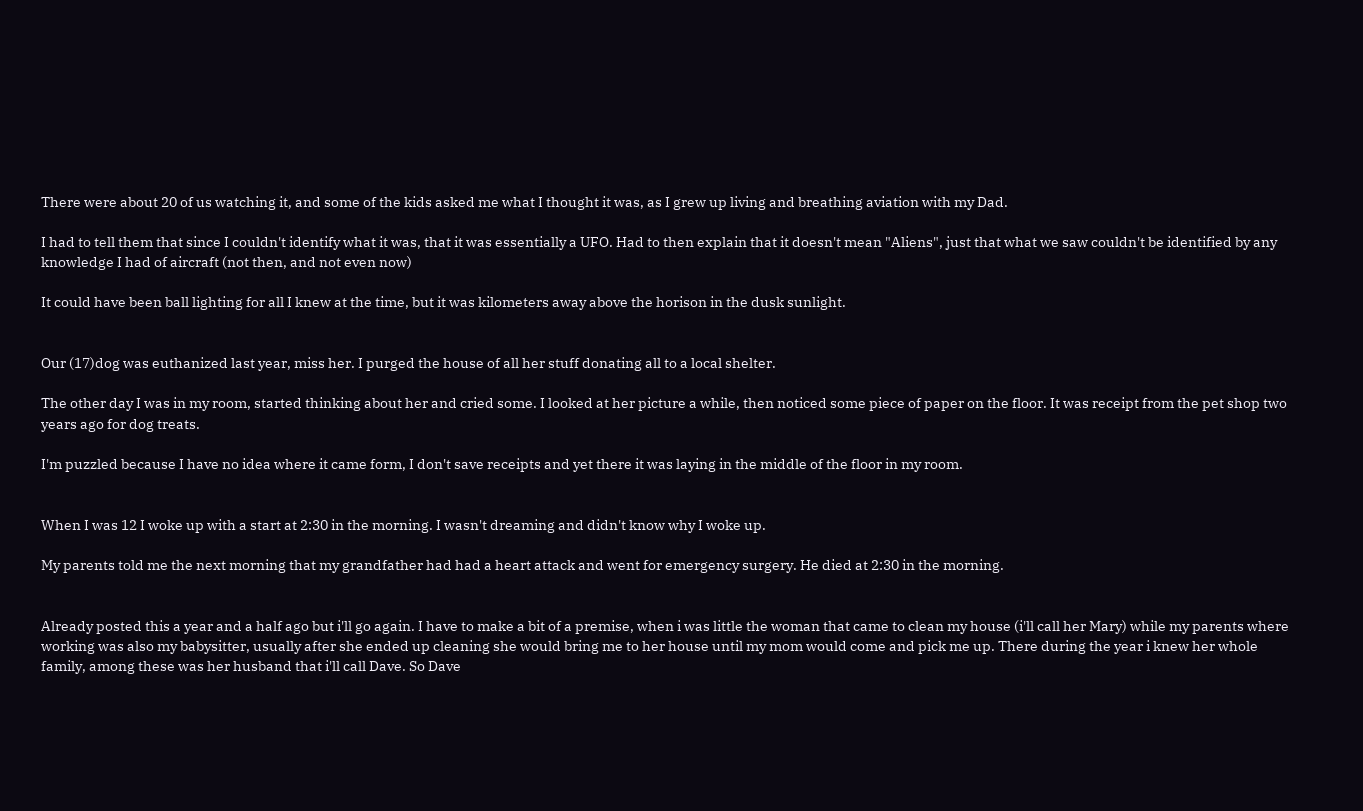There were about 20 of us watching it, and some of the kids asked me what I thought it was, as I grew up living and breathing aviation with my Dad.

I had to tell them that since I couldn't identify what it was, that it was essentially a UFO. Had to then explain that it doesn't mean "Aliens", just that what we saw couldn't be identified by any knowledge I had of aircraft (not then, and not even now)

It could have been ball lighting for all I knew at the time, but it was kilometers away above the horison in the dusk sunlight.


Our (17)dog was euthanized last year, miss her. I purged the house of all her stuff donating all to a local shelter.

The other day I was in my room, started thinking about her and cried some. I looked at her picture a while, then noticed some piece of paper on the floor. It was receipt from the pet shop two years ago for dog treats.

I'm puzzled because I have no idea where it came form, I don't save receipts and yet there it was laying in the middle of the floor in my room.


When I was 12 I woke up with a start at 2:30 in the morning. I wasn't dreaming and didn't know why I woke up.

My parents told me the next morning that my grandfather had had a heart attack and went for emergency surgery. He died at 2:30 in the morning.


Already posted this a year and a half ago but i'll go again. I have to make a bit of a premise, when i was little the woman that came to clean my house (i'll call her Mary) while my parents where working was also my babysitter, usually after she ended up cleaning she would bring me to her house until my mom would come and pick me up. There during the year i knew her whole family, among these was her husband that i'll call Dave. So Dave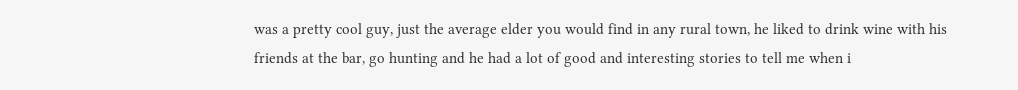was a pretty cool guy, just the average elder you would find in any rural town, he liked to drink wine with his friends at the bar, go hunting and he had a lot of good and interesting stories to tell me when i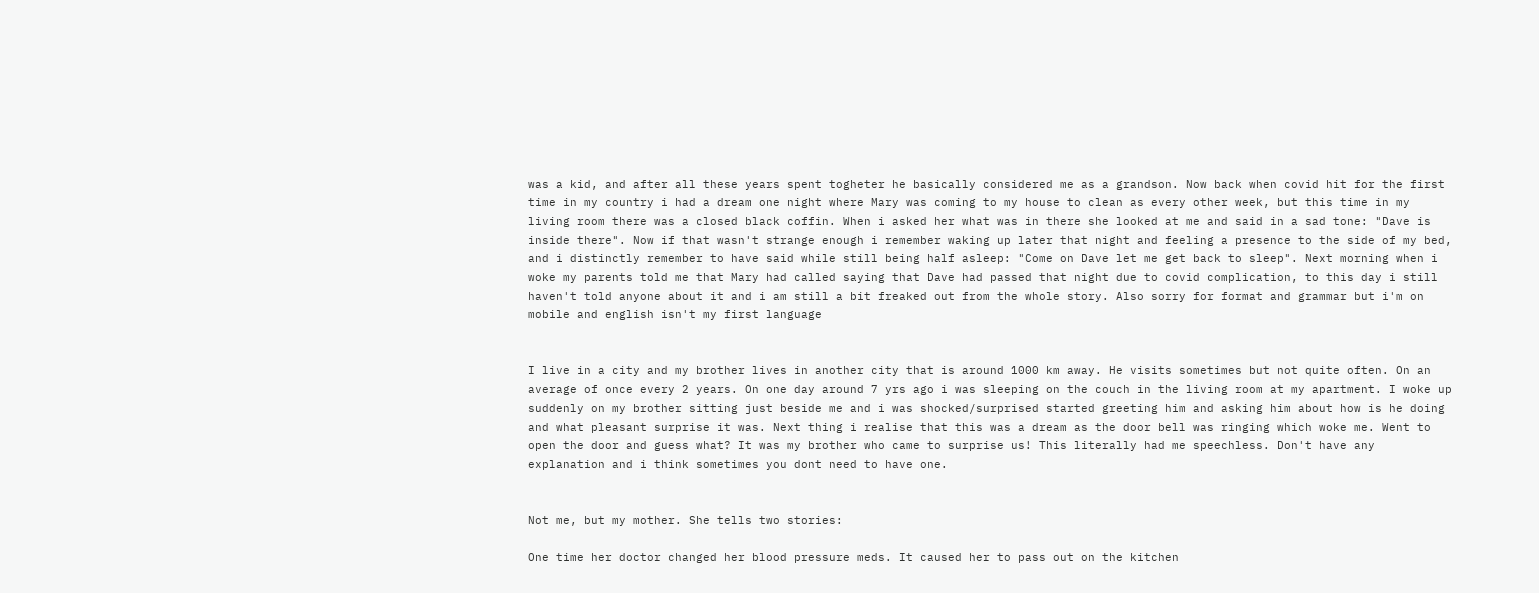was a kid, and after all these years spent togheter he basically considered me as a grandson. Now back when covid hit for the first time in my country i had a dream one night where Mary was coming to my house to clean as every other week, but this time in my living room there was a closed black coffin. When i asked her what was in there she looked at me and said in a sad tone: "Dave is inside there". Now if that wasn't strange enough i remember waking up later that night and feeling a presence to the side of my bed, and i distinctly remember to have said while still being half asleep: "Come on Dave let me get back to sleep". Next morning when i woke my parents told me that Mary had called saying that Dave had passed that night due to covid complication, to this day i still haven't told anyone about it and i am still a bit freaked out from the whole story. Also sorry for format and grammar but i'm on mobile and english isn't my first language


I live in a city and my brother lives in another city that is around 1000 km away. He visits sometimes but not quite often. On an average of once every 2 years. On one day around 7 yrs ago i was sleeping on the couch in the living room at my apartment. I woke up suddenly on my brother sitting just beside me and i was shocked/surprised started greeting him and asking him about how is he doing and what pleasant surprise it was. Next thing i realise that this was a dream as the door bell was ringing which woke me. Went to open the door and guess what? It was my brother who came to surprise us! This literally had me speechless. Don't have any explanation and i think sometimes you dont need to have one.


Not me, but my mother. She tells two stories:

One time her doctor changed her blood pressure meds. It caused her to pass out on the kitchen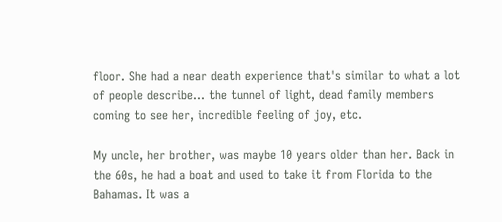floor. She had a near death experience that's similar to what a lot of people describe... the tunnel of light, dead family members coming to see her, incredible feeling of joy, etc.

My uncle, her brother, was maybe 10 years older than her. Back in the 60s, he had a boat and used to take it from Florida to the Bahamas. It was a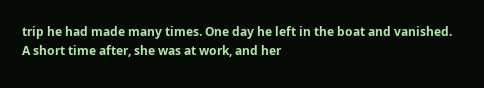trip he had made many times. One day he left in the boat and vanished. A short time after, she was at work, and her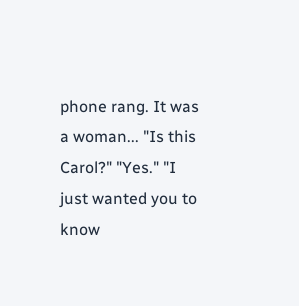phone rang. It was a woman... "Is this Carol?" "Yes." "I just wanted you to know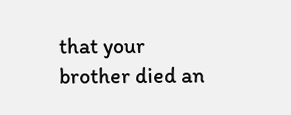that your brother died an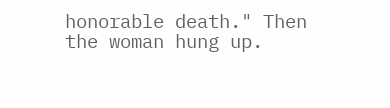honorable death." Then the woman hung up.